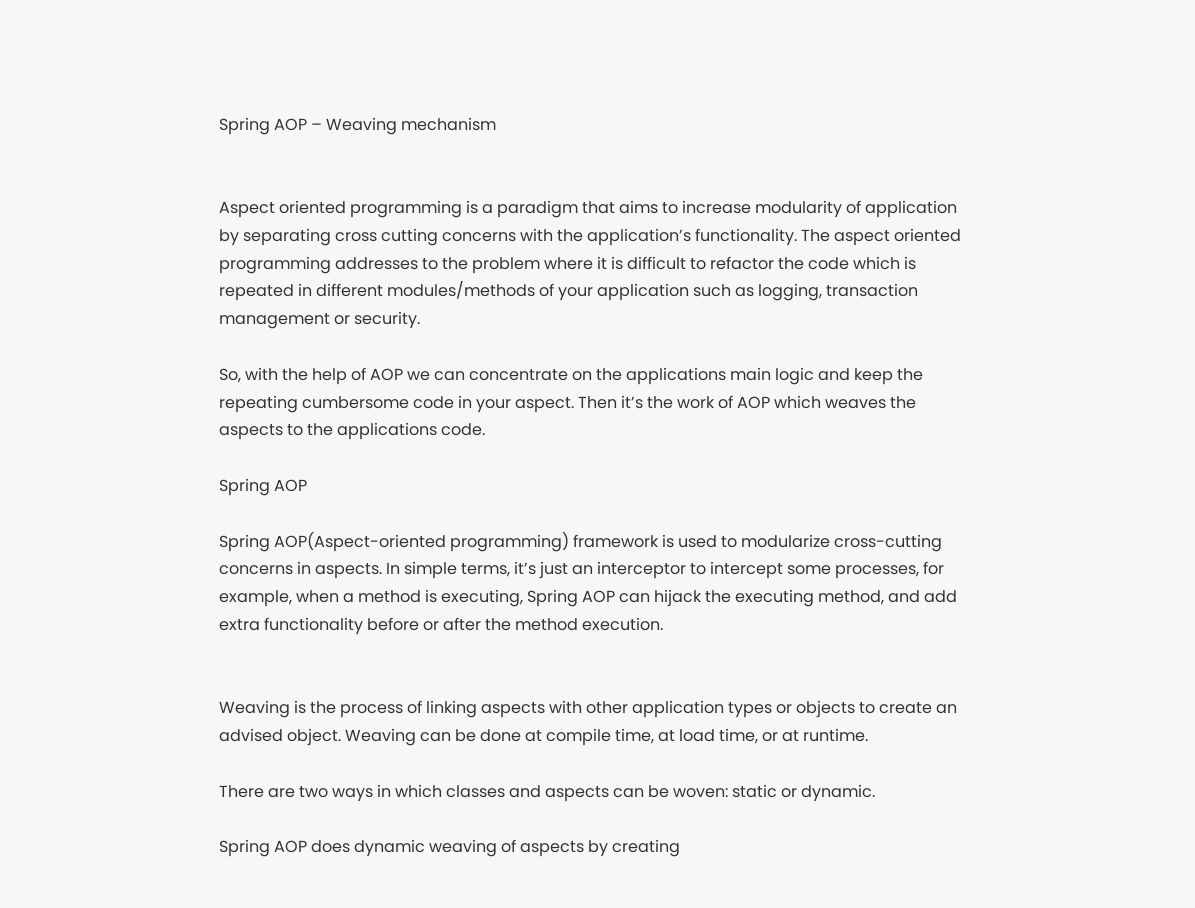Spring AOP – Weaving mechanism


Aspect oriented programming is a paradigm that aims to increase modularity of application by separating cross cutting concerns with the application’s functionality. The aspect oriented programming addresses to the problem where it is difficult to refactor the code which is repeated in different modules/methods of your application such as logging, transaction management or security.

So, with the help of AOP we can concentrate on the applications main logic and keep the repeating cumbersome code in your aspect. Then it’s the work of AOP which weaves the aspects to the applications code.

Spring AOP

Spring AOP(Aspect-oriented programming) framework is used to modularize cross-cutting concerns in aspects. In simple terms, it’s just an interceptor to intercept some processes, for example, when a method is executing, Spring AOP can hijack the executing method, and add extra functionality before or after the method execution.


Weaving is the process of linking aspects with other application types or objects to create an advised object. Weaving can be done at compile time, at load time, or at runtime.

There are two ways in which classes and aspects can be woven: static or dynamic.

Spring AOP does dynamic weaving of aspects by creating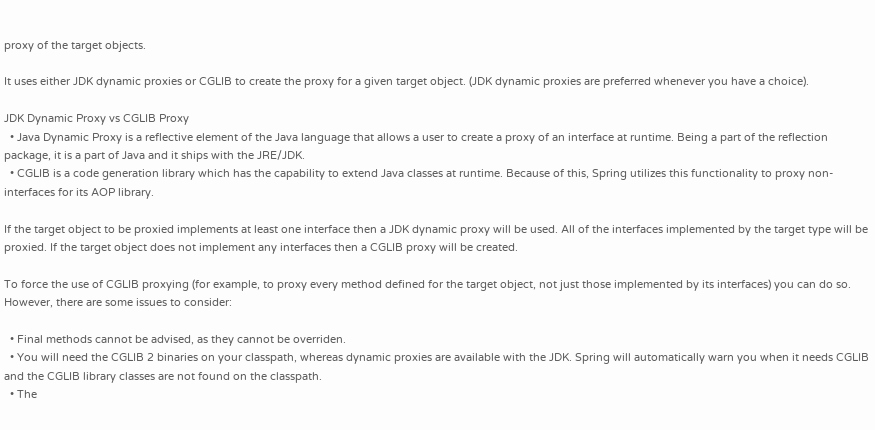proxy of the target objects.

It uses either JDK dynamic proxies or CGLIB to create the proxy for a given target object. (JDK dynamic proxies are preferred whenever you have a choice).

JDK Dynamic Proxy vs CGLIB Proxy
  • Java Dynamic Proxy is a reflective element of the Java language that allows a user to create a proxy of an interface at runtime. Being a part of the reflection package, it is a part of Java and it ships with the JRE/JDK.
  • CGLIB is a code generation library which has the capability to extend Java classes at runtime. Because of this, Spring utilizes this functionality to proxy non-interfaces for its AOP library.

If the target object to be proxied implements at least one interface then a JDK dynamic proxy will be used. All of the interfaces implemented by the target type will be proxied. If the target object does not implement any interfaces then a CGLIB proxy will be created.

To force the use of CGLIB proxying (for example, to proxy every method defined for the target object, not just those implemented by its interfaces) you can do so. However, there are some issues to consider:

  • Final methods cannot be advised, as they cannot be overriden.
  • You will need the CGLIB 2 binaries on your classpath, whereas dynamic proxies are available with the JDK. Spring will automatically warn you when it needs CGLIB and the CGLIB library classes are not found on the classpath.
  • The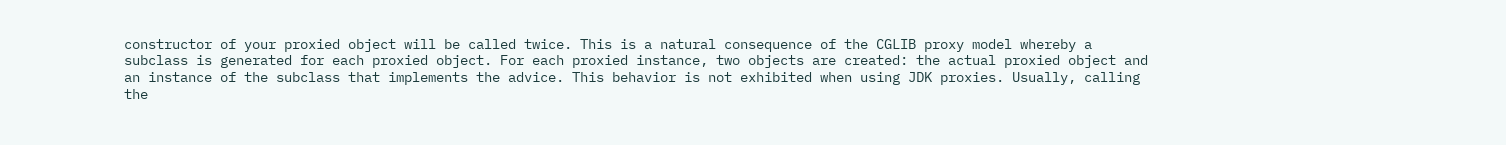constructor of your proxied object will be called twice. This is a natural consequence of the CGLIB proxy model whereby a subclass is generated for each proxied object. For each proxied instance, two objects are created: the actual proxied object and an instance of the subclass that implements the advice. This behavior is not exhibited when using JDK proxies. Usually, calling the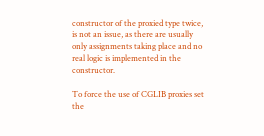constructor of the proxied type twice, is not an issue, as there are usually only assignments taking place and no real logic is implemented in the constructor.

To force the use of CGLIB proxies set the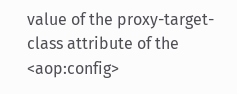value of the proxy-target-class attribute of the <aop:config>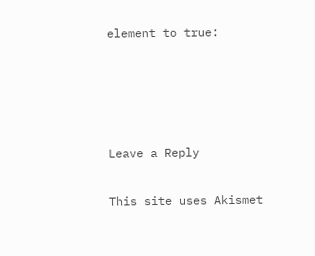element to true:




Leave a Reply

This site uses Akismet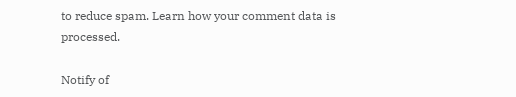to reduce spam. Learn how your comment data is processed.

Notify of